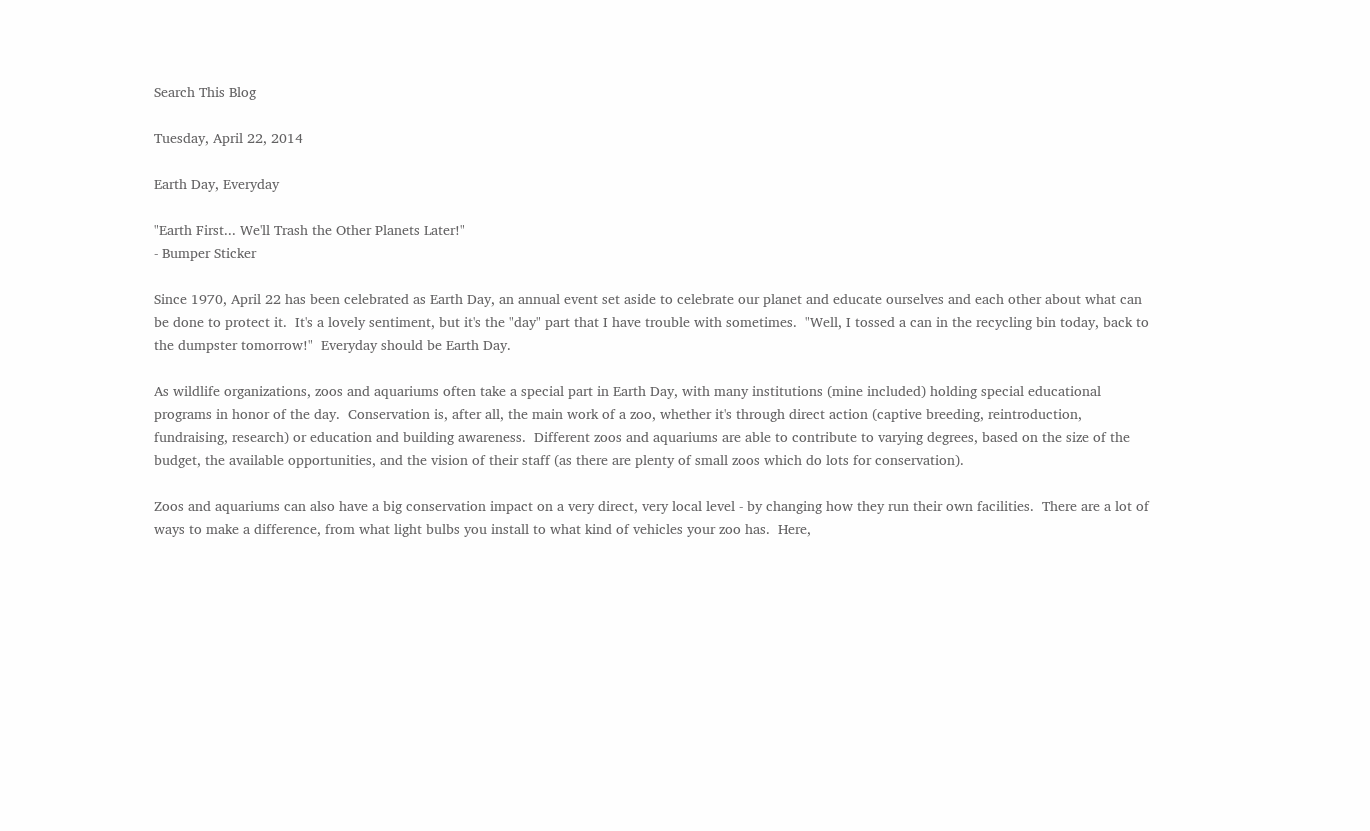Search This Blog

Tuesday, April 22, 2014

Earth Day, Everyday

"Earth First... We'll Trash the Other Planets Later!"
- Bumper Sticker

Since 1970, April 22 has been celebrated as Earth Day, an annual event set aside to celebrate our planet and educate ourselves and each other about what can be done to protect it.  It's a lovely sentiment, but it's the "day" part that I have trouble with sometimes.  "Well, I tossed a can in the recycling bin today, back to the dumpster tomorrow!"  Everyday should be Earth Day.

As wildlife organizations, zoos and aquariums often take a special part in Earth Day, with many institutions (mine included) holding special educational programs in honor of the day.  Conservation is, after all, the main work of a zoo, whether it's through direct action (captive breeding, reintroduction, fundraising, research) or education and building awareness.  Different zoos and aquariums are able to contribute to varying degrees, based on the size of the budget, the available opportunities, and the vision of their staff (as there are plenty of small zoos which do lots for conservation).

Zoos and aquariums can also have a big conservation impact on a very direct, very local level - by changing how they run their own facilities.  There are a lot of ways to make a difference, from what light bulbs you install to what kind of vehicles your zoo has.  Here,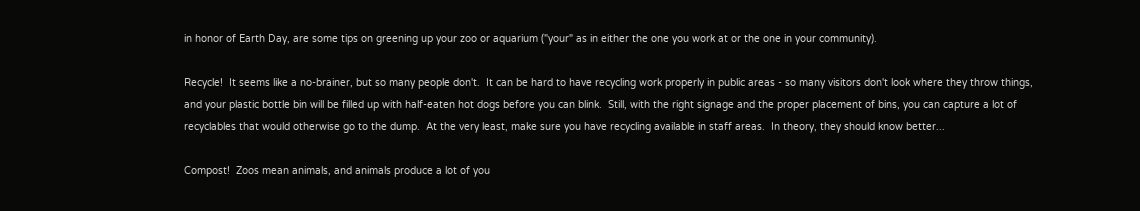in honor of Earth Day, are some tips on greening up your zoo or aquarium ("your" as in either the one you work at or the one in your community).

Recycle!  It seems like a no-brainer, but so many people don't.  It can be hard to have recycling work properly in public areas - so many visitors don't look where they throw things, and your plastic bottle bin will be filled up with half-eaten hot dogs before you can blink.  Still, with the right signage and the proper placement of bins, you can capture a lot of recyclables that would otherwise go to the dump.  At the very least, make sure you have recycling available in staff areas.  In theory, they should know better...

Compost!  Zoos mean animals, and animals produce a lot of you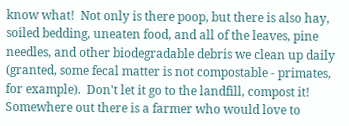know what!  Not only is there poop, but there is also hay, soiled bedding, uneaten food, and all of the leaves, pine needles, and other biodegradable debris we clean up daily (granted, some fecal matter is not compostable - primates, for example).  Don't let it go to the landfill, compost it!  Somewhere out there is a farmer who would love to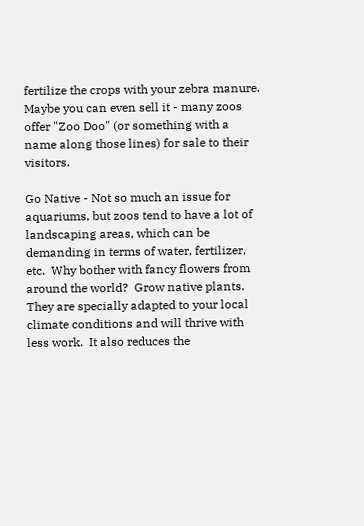fertilize the crops with your zebra manure.  Maybe you can even sell it - many zoos offer "Zoo Doo" (or something with a name along those lines) for sale to their visitors.

Go Native - Not so much an issue for aquariums, but zoos tend to have a lot of landscaping areas, which can be demanding in terms of water, fertilizer, etc.  Why bother with fancy flowers from around the world?  Grow native plants.  They are specially adapted to your local climate conditions and will thrive with less work.  It also reduces the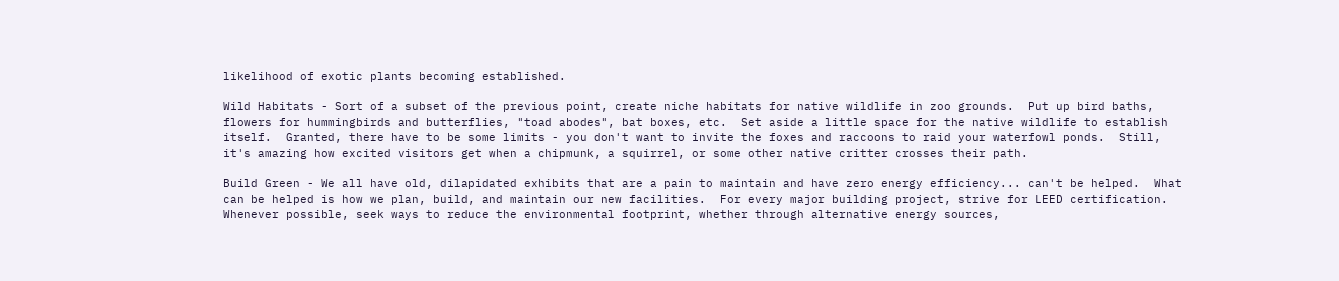likelihood of exotic plants becoming established.

Wild Habitats - Sort of a subset of the previous point, create niche habitats for native wildlife in zoo grounds.  Put up bird baths, flowers for hummingbirds and butterflies, "toad abodes", bat boxes, etc.  Set aside a little space for the native wildlife to establish itself.  Granted, there have to be some limits - you don't want to invite the foxes and raccoons to raid your waterfowl ponds.  Still, it's amazing how excited visitors get when a chipmunk, a squirrel, or some other native critter crosses their path.

Build Green - We all have old, dilapidated exhibits that are a pain to maintain and have zero energy efficiency... can't be helped.  What can be helped is how we plan, build, and maintain our new facilities.  For every major building project, strive for LEED certification.  Whenever possible, seek ways to reduce the environmental footprint, whether through alternative energy sources,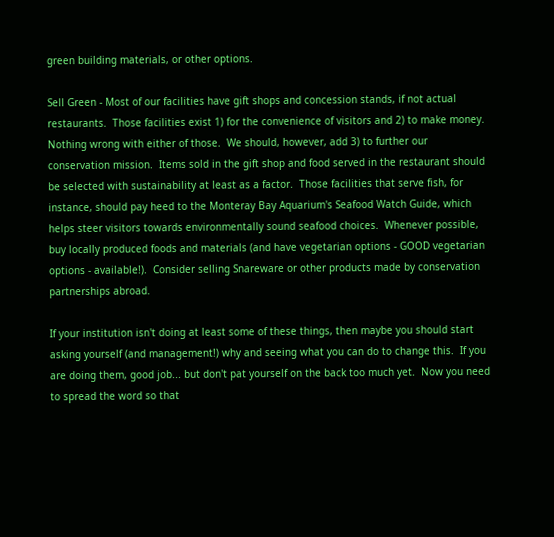green building materials, or other options.

Sell Green - Most of our facilities have gift shops and concession stands, if not actual restaurants.  Those facilities exist 1) for the convenience of visitors and 2) to make money.  Nothing wrong with either of those.  We should, however, add 3) to further our conservation mission.  Items sold in the gift shop and food served in the restaurant should be selected with sustainability at least as a factor.  Those facilities that serve fish, for instance, should pay heed to the Monteray Bay Aquarium's Seafood Watch Guide, which helps steer visitors towards environmentally sound seafood choices.  Whenever possible, buy locally produced foods and materials (and have vegetarian options - GOOD vegetarian options - available!).  Consider selling Snareware or other products made by conservation partnerships abroad.

If your institution isn't doing at least some of these things, then maybe you should start asking yourself (and management!) why and seeing what you can do to change this.  If you are doing them, good job... but don't pat yourself on the back too much yet.  Now you need to spread the word so that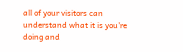all of your visitors can understand what it is you're doing and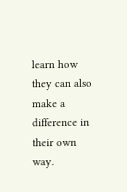learn how they can also make a difference in their own way.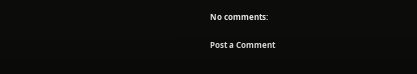No comments:

Post a Comment